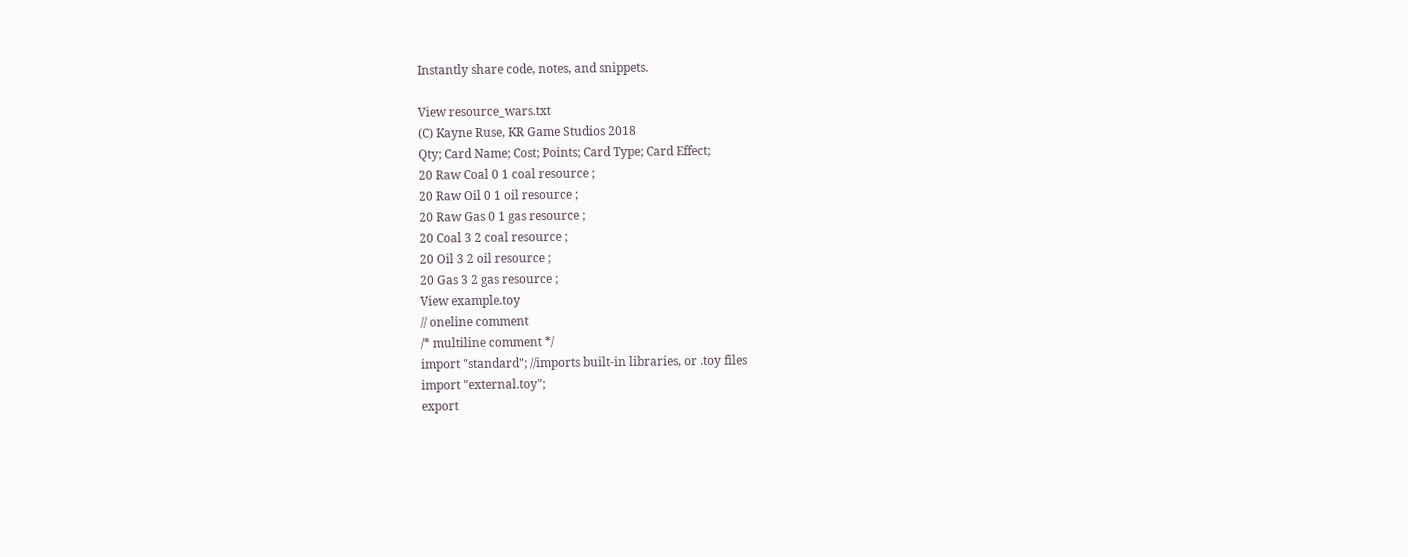Instantly share code, notes, and snippets.

View resource_wars.txt
(C) Kayne Ruse, KR Game Studios 2018
Qty; Card Name; Cost; Points; Card Type; Card Effect;
20 Raw Coal 0 1 coal resource ;
20 Raw Oil 0 1 oil resource ;
20 Raw Gas 0 1 gas resource ;
20 Coal 3 2 coal resource ;
20 Oil 3 2 oil resource ;
20 Gas 3 2 gas resource ;
View example.toy
// oneline comment
/* multiline comment */
import "standard"; //imports built-in libraries, or .toy files
import "external.toy";
export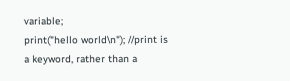variable;
print("hello world\n"); //print is a keyword, rather than a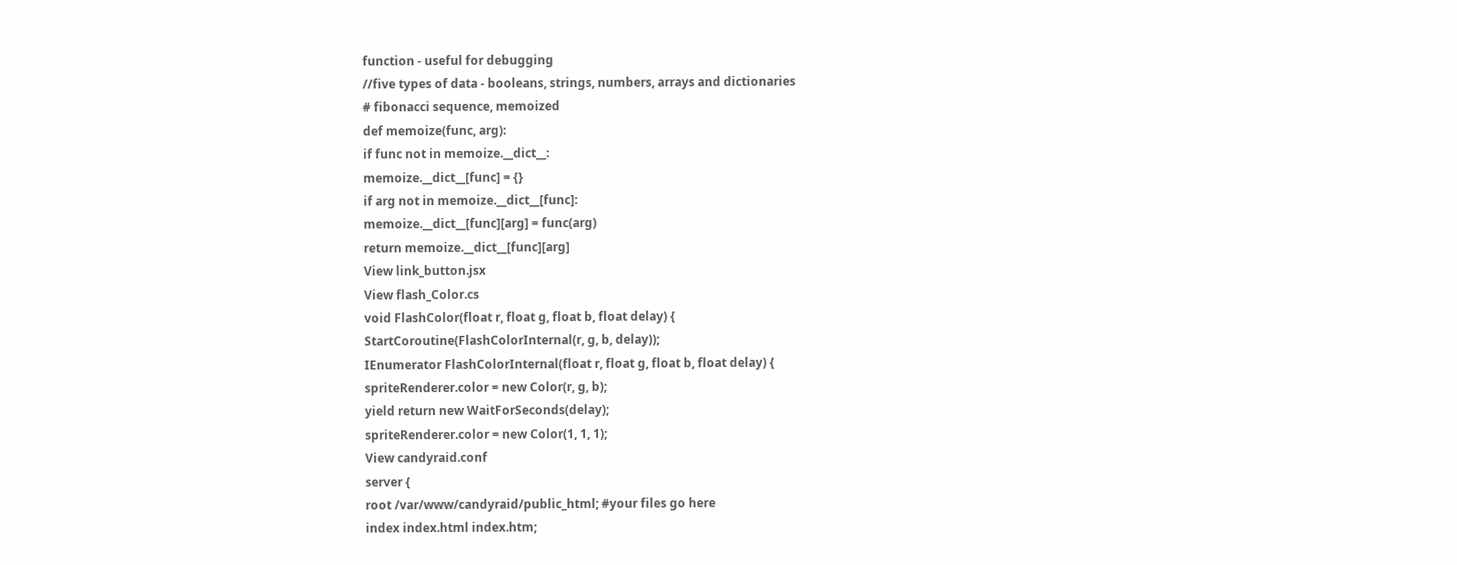function - useful for debugging
//five types of data - booleans, strings, numbers, arrays and dictionaries
# fibonacci sequence, memoized
def memoize(func, arg):
if func not in memoize.__dict__:
memoize.__dict__[func] = {}
if arg not in memoize.__dict__[func]:
memoize.__dict__[func][arg] = func(arg)
return memoize.__dict__[func][arg]
View link_button.jsx
View flash_Color.cs
void FlashColor(float r, float g, float b, float delay) {
StartCoroutine(FlashColorInternal(r, g, b, delay));
IEnumerator FlashColorInternal(float r, float g, float b, float delay) {
spriteRenderer.color = new Color(r, g, b);
yield return new WaitForSeconds(delay);
spriteRenderer.color = new Color(1, 1, 1);
View candyraid.conf
server {
root /var/www/candyraid/public_html; #your files go here
index index.html index.htm;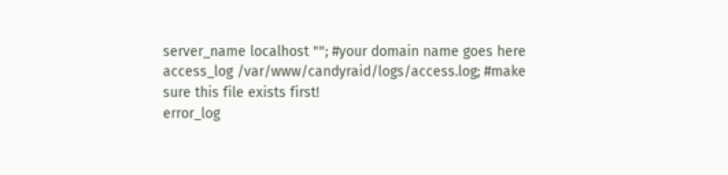server_name localhost ""; #your domain name goes here
access_log /var/www/candyraid/logs/access.log; #make sure this file exists first!
error_log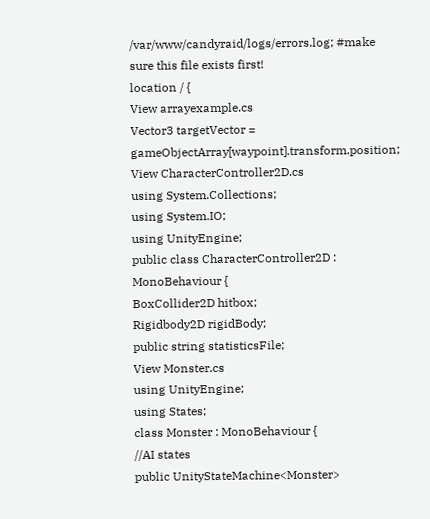/var/www/candyraid/logs/errors.log; #make sure this file exists first!
location / {
View arrayexample.cs
Vector3 targetVector = gameObjectArray[waypoint].transform.position;
View CharacterController2D.cs
using System.Collections;
using System.IO;
using UnityEngine;
public class CharacterController2D : MonoBehaviour {
BoxCollider2D hitbox;
Rigidbody2D rigidBody;
public string statisticsFile;
View Monster.cs
using UnityEngine;
using States;
class Monster : MonoBehaviour {
//AI states
public UnityStateMachine<Monster>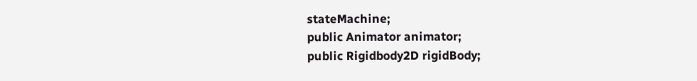stateMachine;
public Animator animator;
public Rigidbody2D rigidBody;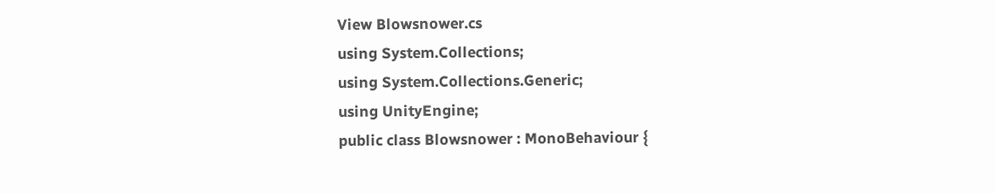View Blowsnower.cs
using System.Collections;
using System.Collections.Generic;
using UnityEngine;
public class Blowsnower : MonoBehaviour {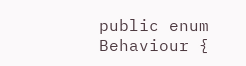public enum Behaviour {